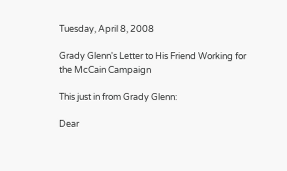Tuesday, April 8, 2008

Grady Glenn's Letter to His Friend Working for the McCain Campaign

This just in from Grady Glenn:

Dear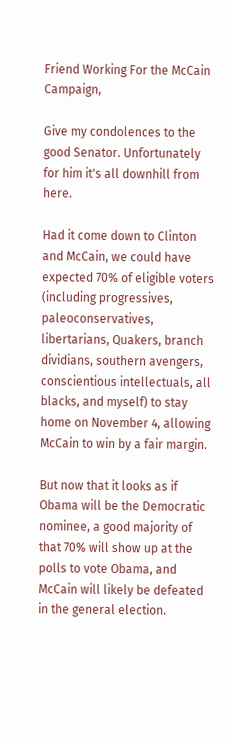Friend Working For the McCain Campaign,

Give my condolences to the good Senator. Unfortunately for him it's all downhill from here.

Had it come down to Clinton and McCain, we could have expected 70% of eligible voters (including progressives, paleoconservatives, libertarians, Quakers, branch dividians, southern avengers, conscientious intellectuals, all blacks, and myself) to stay home on November 4, allowing McCain to win by a fair margin.

But now that it looks as if Obama will be the Democratic nominee, a good majority of that 70% will show up at the polls to vote Obama, and McCain will likely be defeated in the general election.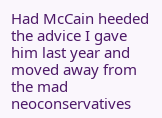Had McCain heeded the advice I gave him last year and moved away from the mad neoconservatives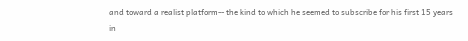and toward a realist platform-- the kind to which he seemed to subscribe for his first 15 years in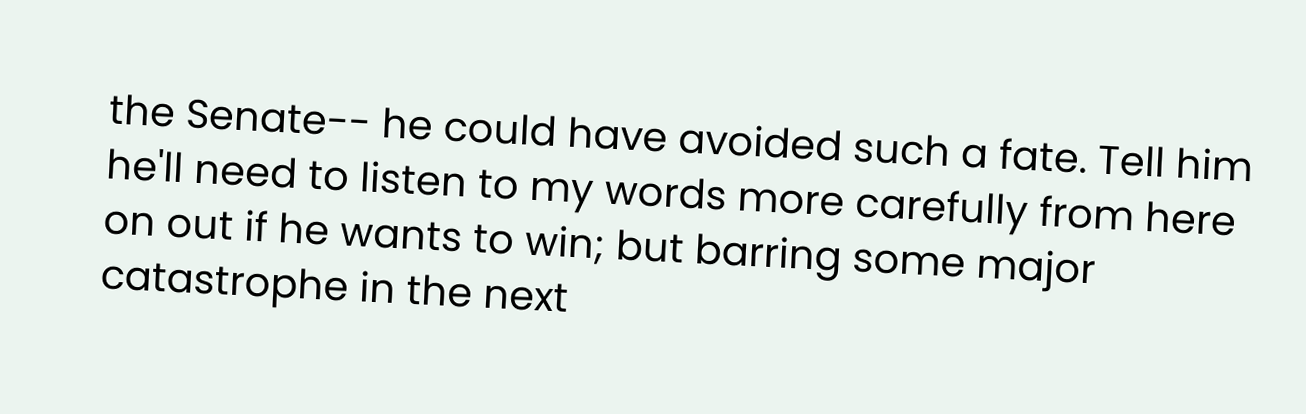the Senate-- he could have avoided such a fate. Tell him he'll need to listen to my words more carefully from here on out if he wants to win; but barring some major catastrophe in the next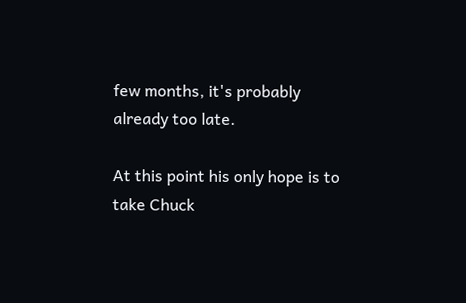few months, it's probably already too late.

At this point his only hope is to take Chuck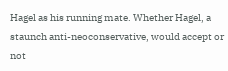Hagel as his running mate. Whether Hagel, a staunch anti-neoconservative, would accept or not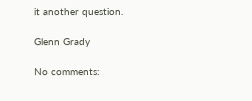it another question.

Glenn Grady

No comments: